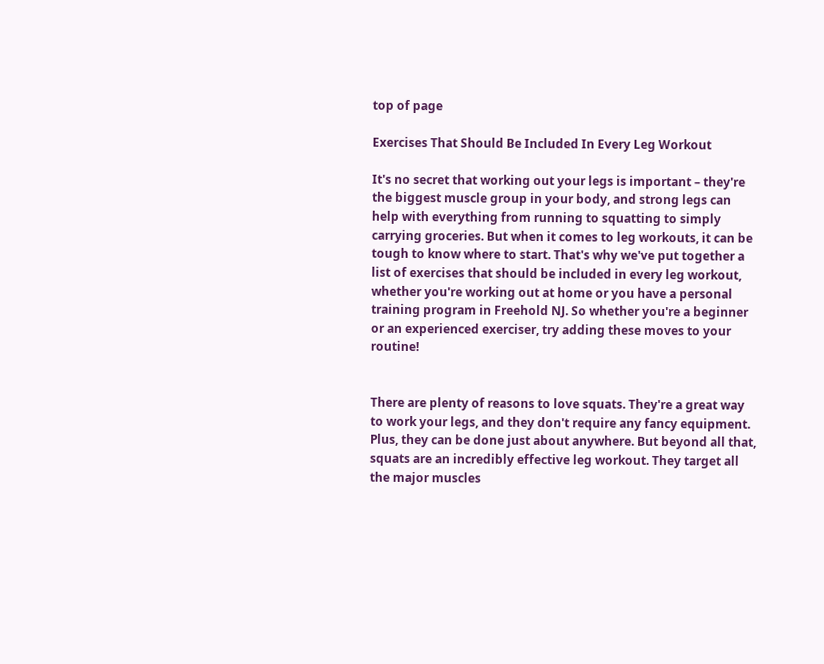top of page

Exercises That Should Be Included In Every Leg Workout

It's no secret that working out your legs is important – they're the biggest muscle group in your body, and strong legs can help with everything from running to squatting to simply carrying groceries. But when it comes to leg workouts, it can be tough to know where to start. That's why we've put together a list of exercises that should be included in every leg workout, whether you're working out at home or you have a personal training program in Freehold NJ. So whether you're a beginner or an experienced exerciser, try adding these moves to your routine!


There are plenty of reasons to love squats. They're a great way to work your legs, and they don't require any fancy equipment. Plus, they can be done just about anywhere. But beyond all that, squats are an incredibly effective leg workout. They target all the major muscles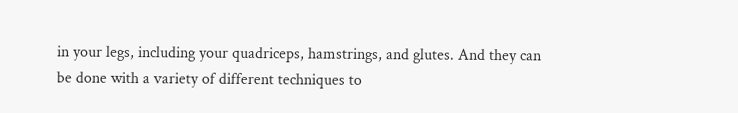in your legs, including your quadriceps, hamstrings, and glutes. And they can be done with a variety of different techniques to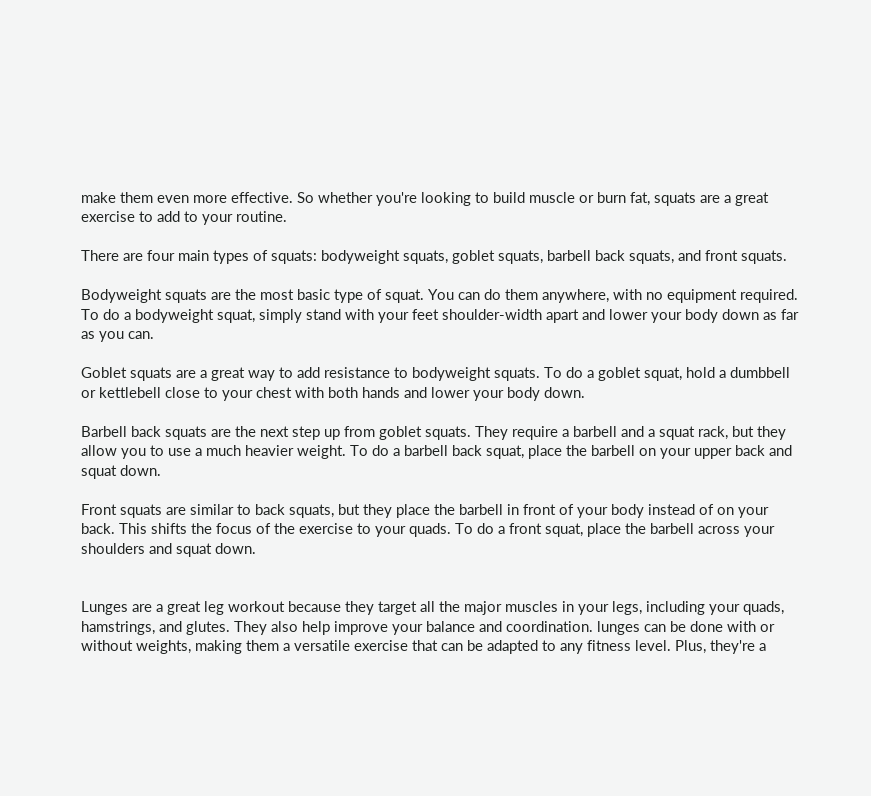make them even more effective. So whether you're looking to build muscle or burn fat, squats are a great exercise to add to your routine.

There are four main types of squats: bodyweight squats, goblet squats, barbell back squats, and front squats.

Bodyweight squats are the most basic type of squat. You can do them anywhere, with no equipment required. To do a bodyweight squat, simply stand with your feet shoulder-width apart and lower your body down as far as you can.

Goblet squats are a great way to add resistance to bodyweight squats. To do a goblet squat, hold a dumbbell or kettlebell close to your chest with both hands and lower your body down.

Barbell back squats are the next step up from goblet squats. They require a barbell and a squat rack, but they allow you to use a much heavier weight. To do a barbell back squat, place the barbell on your upper back and squat down.

Front squats are similar to back squats, but they place the barbell in front of your body instead of on your back. This shifts the focus of the exercise to your quads. To do a front squat, place the barbell across your shoulders and squat down.


Lunges are a great leg workout because they target all the major muscles in your legs, including your quads, hamstrings, and glutes. They also help improve your balance and coordination. lunges can be done with or without weights, making them a versatile exercise that can be adapted to any fitness level. Plus, they're a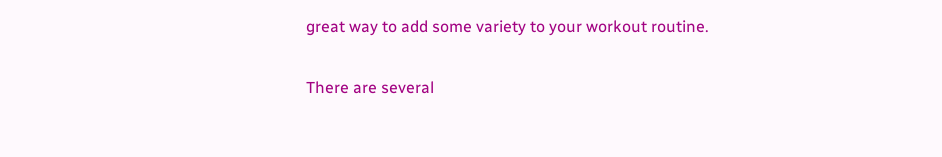great way to add some variety to your workout routine.

There are several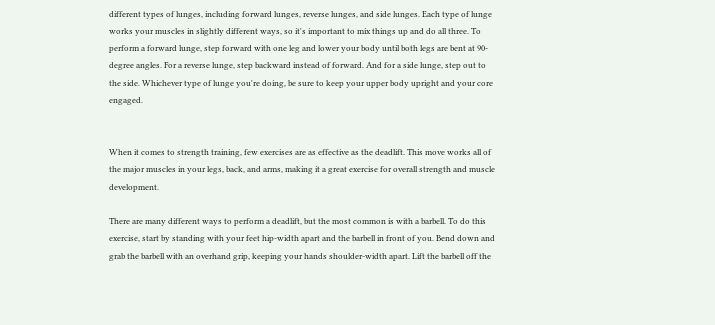different types of lunges, including forward lunges, reverse lunges, and side lunges. Each type of lunge works your muscles in slightly different ways, so it's important to mix things up and do all three. To perform a forward lunge, step forward with one leg and lower your body until both legs are bent at 90-degree angles. For a reverse lunge, step backward instead of forward. And for a side lunge, step out to the side. Whichever type of lunge you're doing, be sure to keep your upper body upright and your core engaged.


When it comes to strength training, few exercises are as effective as the deadlift. This move works all of the major muscles in your legs, back, and arms, making it a great exercise for overall strength and muscle development.

There are many different ways to perform a deadlift, but the most common is with a barbell. To do this exercise, start by standing with your feet hip-width apart and the barbell in front of you. Bend down and grab the barbell with an overhand grip, keeping your hands shoulder-width apart. Lift the barbell off the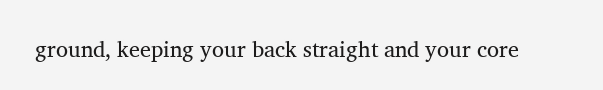ground, keeping your back straight and your core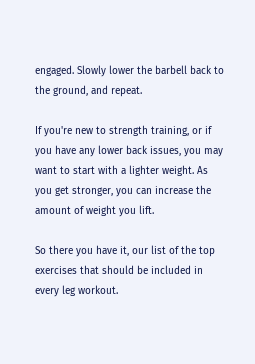engaged. Slowly lower the barbell back to the ground, and repeat.

If you're new to strength training, or if you have any lower back issues, you may want to start with a lighter weight. As you get stronger, you can increase the amount of weight you lift.

So there you have it, our list of the top exercises that should be included in every leg workout.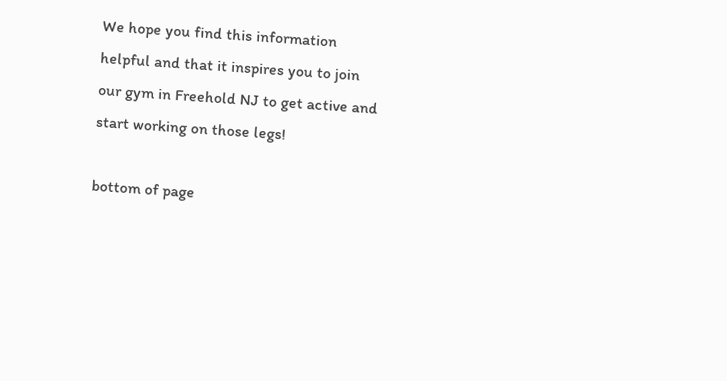We hope you find this information helpful and that it inspires you to join our gym in Freehold NJ to get active and start working on those legs!

bottom of page